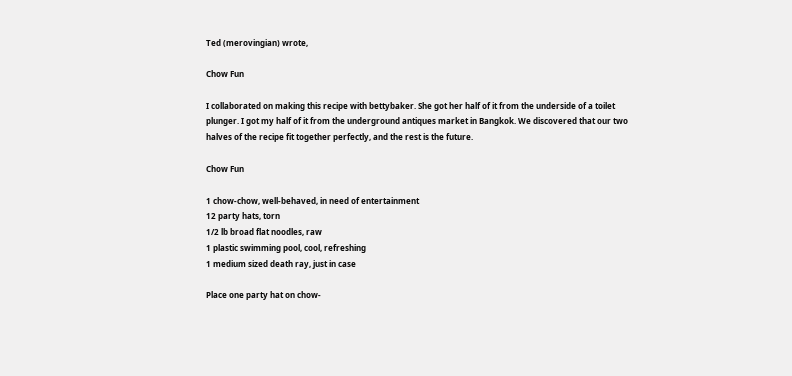Ted (merovingian) wrote,

Chow Fun

I collaborated on making this recipe with bettybaker. She got her half of it from the underside of a toilet plunger. I got my half of it from the underground antiques market in Bangkok. We discovered that our two halves of the recipe fit together perfectly, and the rest is the future.

Chow Fun

1 chow-chow, well-behaved, in need of entertainment
12 party hats, torn
1/2 lb broad flat noodles, raw
1 plastic swimming pool, cool, refreshing
1 medium sized death ray, just in case

Place one party hat on chow-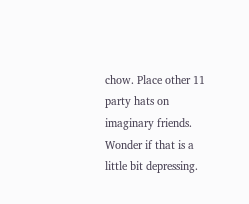chow. Place other 11 party hats on imaginary friends. Wonder if that is a little bit depressing.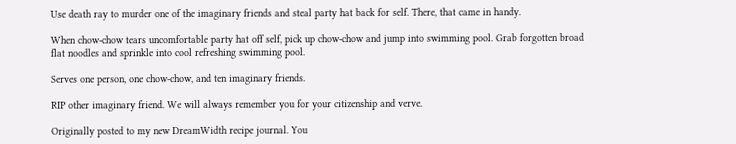Use death ray to murder one of the imaginary friends and steal party hat back for self. There, that came in handy.

When chow-chow tears uncomfortable party hat off self, pick up chow-chow and jump into swimming pool. Grab forgotten broad flat noodles and sprinkle into cool refreshing swimming pool.

Serves one person, one chow-chow, and ten imaginary friends.

RIP other imaginary friend. We will always remember you for your citizenship and verve.

Originally posted to my new DreamWidth recipe journal. You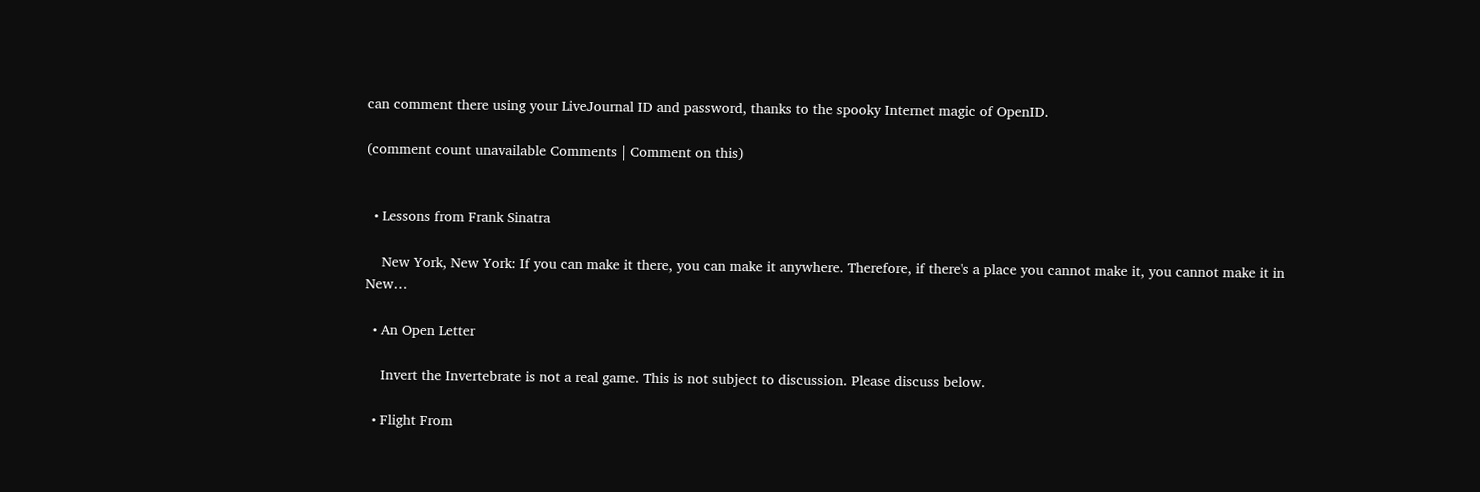can comment there using your LiveJournal ID and password, thanks to the spooky Internet magic of OpenID.

(comment count unavailable Comments | Comment on this)


  • Lessons from Frank Sinatra

    New York, New York: If you can make it there, you can make it anywhere. Therefore, if there's a place you cannot make it, you cannot make it in New…

  • An Open Letter

    Invert the Invertebrate is not a real game. This is not subject to discussion. Please discuss below.

  • Flight From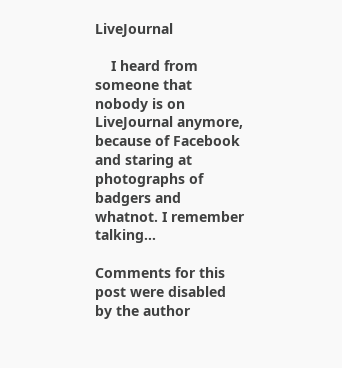LiveJournal

    I heard from someone that nobody is on LiveJournal anymore, because of Facebook and staring at photographs of badgers and whatnot. I remember talking…

Comments for this post were disabled by the author